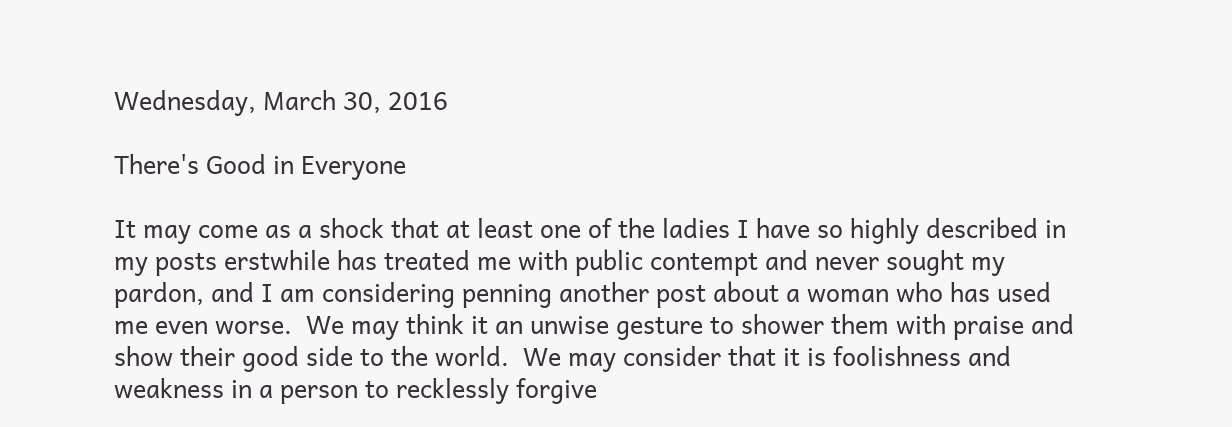Wednesday, March 30, 2016

There's Good in Everyone

It may come as a shock that at least one of the ladies I have so highly described in my posts erstwhile has treated me with public contempt and never sought my pardon, and I am considering penning another post about a woman who has used me even worse.  We may think it an unwise gesture to shower them with praise and show their good side to the world.  We may consider that it is foolishness and weakness in a person to recklessly forgive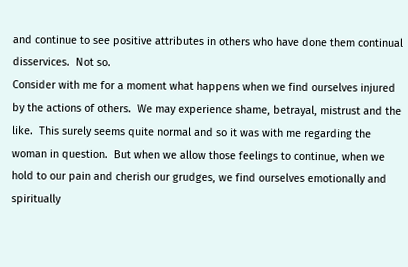and continue to see positive attributes in others who have done them continual disservices.  Not so.
Consider with me for a moment what happens when we find ourselves injured by the actions of others.  We may experience shame, betrayal, mistrust and the like.  This surely seems quite normal and so it was with me regarding the woman in question.  But when we allow those feelings to continue, when we hold to our pain and cherish our grudges, we find ourselves emotionally and spiritually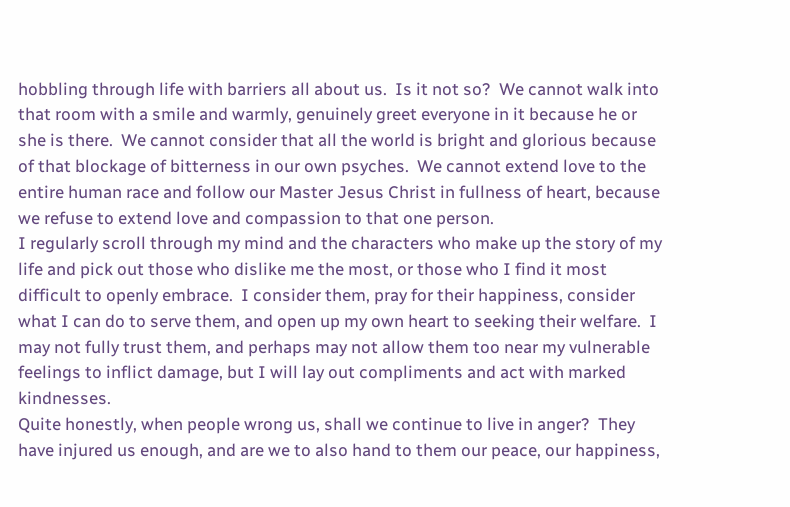hobbling through life with barriers all about us.  Is it not so?  We cannot walk into that room with a smile and warmly, genuinely greet everyone in it because he or she is there.  We cannot consider that all the world is bright and glorious because of that blockage of bitterness in our own psyches.  We cannot extend love to the entire human race and follow our Master Jesus Christ in fullness of heart, because we refuse to extend love and compassion to that one person.
I regularly scroll through my mind and the characters who make up the story of my life and pick out those who dislike me the most, or those who I find it most difficult to openly embrace.  I consider them, pray for their happiness, consider what I can do to serve them, and open up my own heart to seeking their welfare.  I may not fully trust them, and perhaps may not allow them too near my vulnerable feelings to inflict damage, but I will lay out compliments and act with marked kindnesses.
Quite honestly, when people wrong us, shall we continue to live in anger?  They have injured us enough, and are we to also hand to them our peace, our happiness,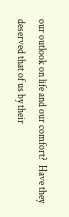our outlook on life and our comfort?  Have they deserved that of us by their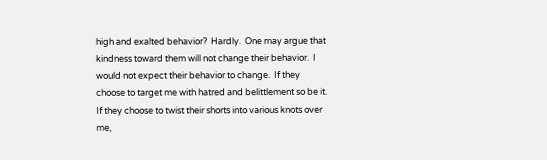high and exalted behavior?  Hardly.  One may argue that kindness toward them will not change their behavior.  I would not expect their behavior to change.  If they choose to target me with hatred and belittlement so be it.  If they choose to twist their shorts into various knots over me,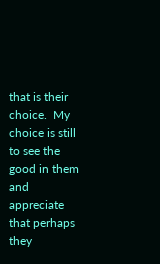that is their choice.  My choice is still to see the good in them and appreciate that perhaps they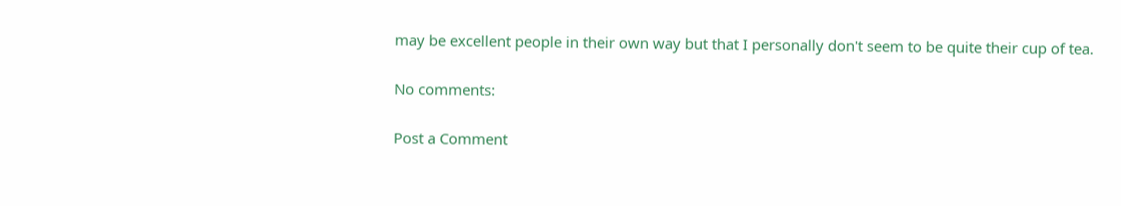may be excellent people in their own way but that I personally don't seem to be quite their cup of tea.

No comments:

Post a Comment